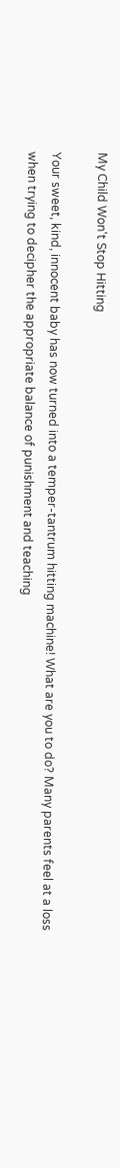My Child Won't Stop Hitting

Your sweet, kind, innocent baby has now turned into a temper-tantrum hitting machine! What are you to do? Many parents feel at a loss when trying to decipher the appropriate balance of punishment and teaching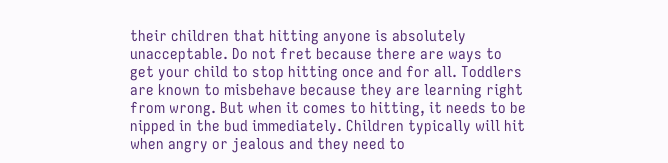their children that hitting anyone is absolutely unacceptable. Do not fret because there are ways to get your child to stop hitting once and for all. Toddlers are known to misbehave because they are learning right from wrong. But when it comes to hitting, it needs to be nipped in the bud immediately. Children typically will hit when angry or jealous and they need to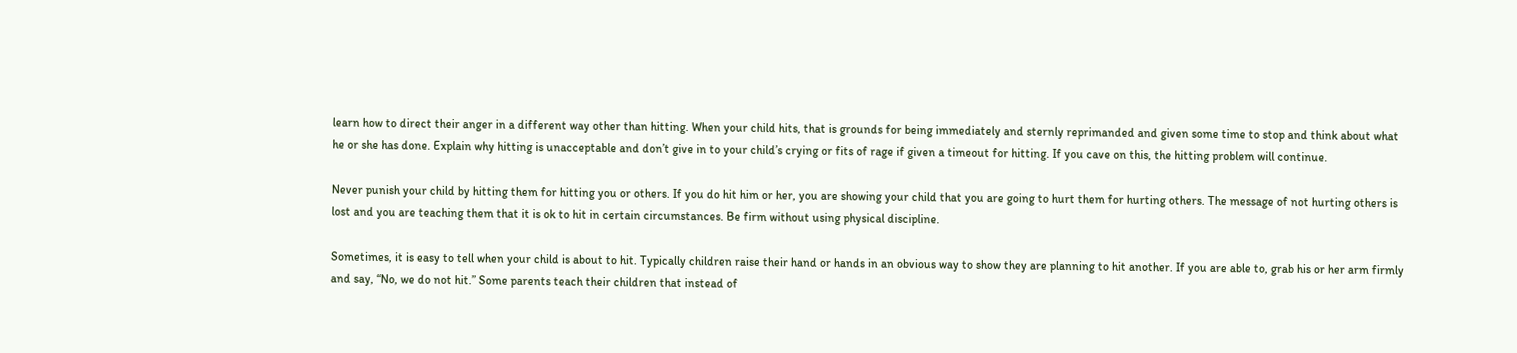learn how to direct their anger in a different way other than hitting. When your child hits, that is grounds for being immediately and sternly reprimanded and given some time to stop and think about what he or she has done. Explain why hitting is unacceptable and don’t give in to your child’s crying or fits of rage if given a timeout for hitting. If you cave on this, the hitting problem will continue.

Never punish your child by hitting them for hitting you or others. If you do hit him or her, you are showing your child that you are going to hurt them for hurting others. The message of not hurting others is lost and you are teaching them that it is ok to hit in certain circumstances. Be firm without using physical discipline.

Sometimes, it is easy to tell when your child is about to hit. Typically children raise their hand or hands in an obvious way to show they are planning to hit another. If you are able to, grab his or her arm firmly and say, “No, we do not hit.” Some parents teach their children that instead of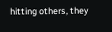hitting others, they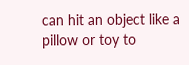can hit an object like a pillow or toy to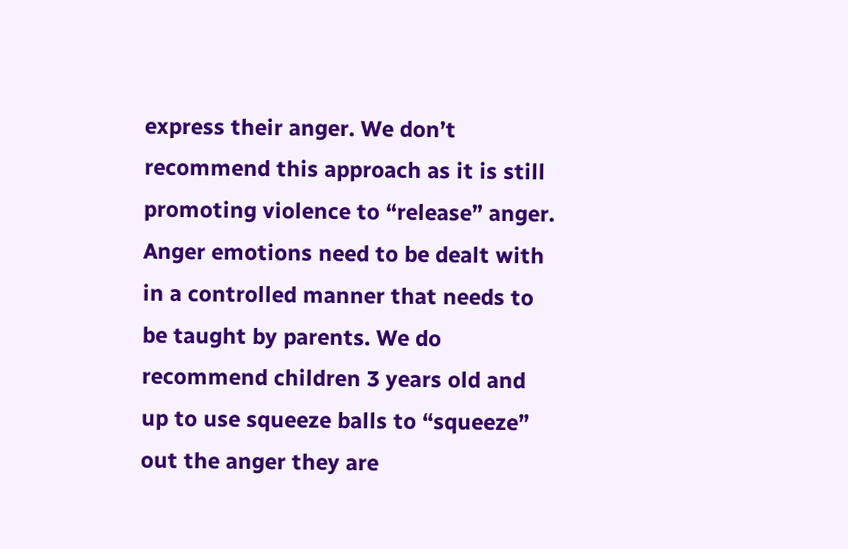express their anger. We don’t recommend this approach as it is still promoting violence to “release” anger. Anger emotions need to be dealt with in a controlled manner that needs to be taught by parents. We do recommend children 3 years old and up to use squeeze balls to “squeeze” out the anger they are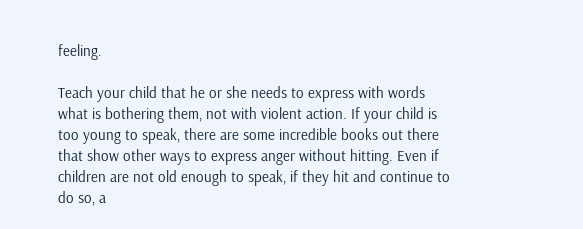feeling.

Teach your child that he or she needs to express with words what is bothering them, not with violent action. If your child is too young to speak, there are some incredible books out there that show other ways to express anger without hitting. Even if children are not old enough to speak, if they hit and continue to do so, a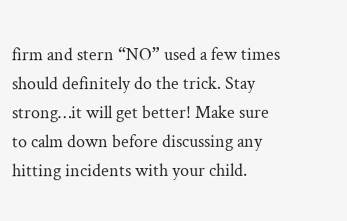firm and stern “NO” used a few times should definitely do the trick. Stay strong…it will get better! Make sure to calm down before discussing any hitting incidents with your child.